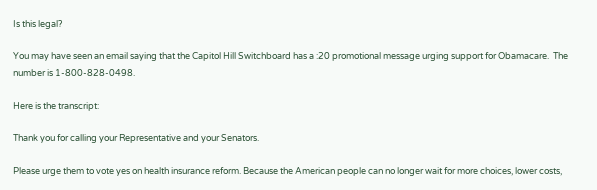Is this legal?

You may have seen an email saying that the Capitol Hill Switchboard has a :20 promotional message urging support for Obamacare.  The number is 1-800-828-0498.

Here is the transcript:

Thank you for calling your Representative and your Senators.

Please urge them to vote yes on health insurance reform. Because the American people can no longer wait for more choices, lower costs,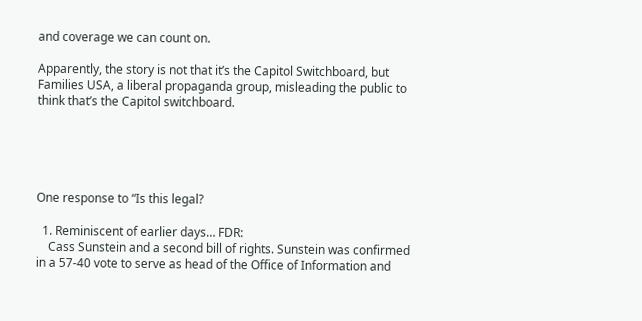and coverage we can count on.

Apparently, the story is not that it’s the Capitol Switchboard, but Families USA, a liberal propaganda group, misleading the public to think that’s the Capitol switchboard.





One response to “Is this legal?

  1. Reminiscent of earlier days… FDR:
    Cass Sunstein and a second bill of rights. Sunstein was confirmed in a 57-40 vote to serve as head of the Office of Information and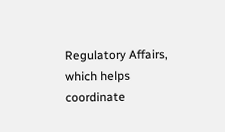Regulatory Affairs, which helps coordinate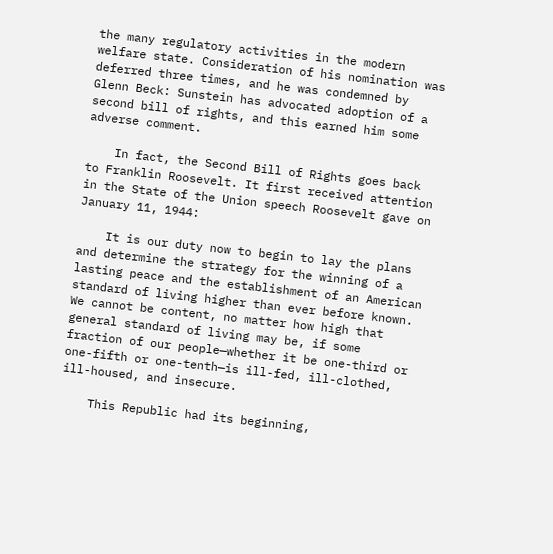the many regulatory activities in the modern welfare state. Consideration of his nomination was deferred three times, and he was condemned by Glenn Beck: Sunstein has advocated adoption of a second bill of rights, and this earned him some adverse comment.

    In fact, the Second Bill of Rights goes back to Franklin Roosevelt. It first received attention in the State of the Union speech Roosevelt gave on January 11, 1944:

    It is our duty now to begin to lay the plans and determine the strategy for the winning of a lasting peace and the establishment of an American standard of living higher than ever before known. We cannot be content, no matter how high that general standard of living may be, if some fraction of our people—whether it be one-third or one-fifth or one-tenth—is ill-fed, ill-clothed, ill-housed, and insecure.

    This Republic had its beginning,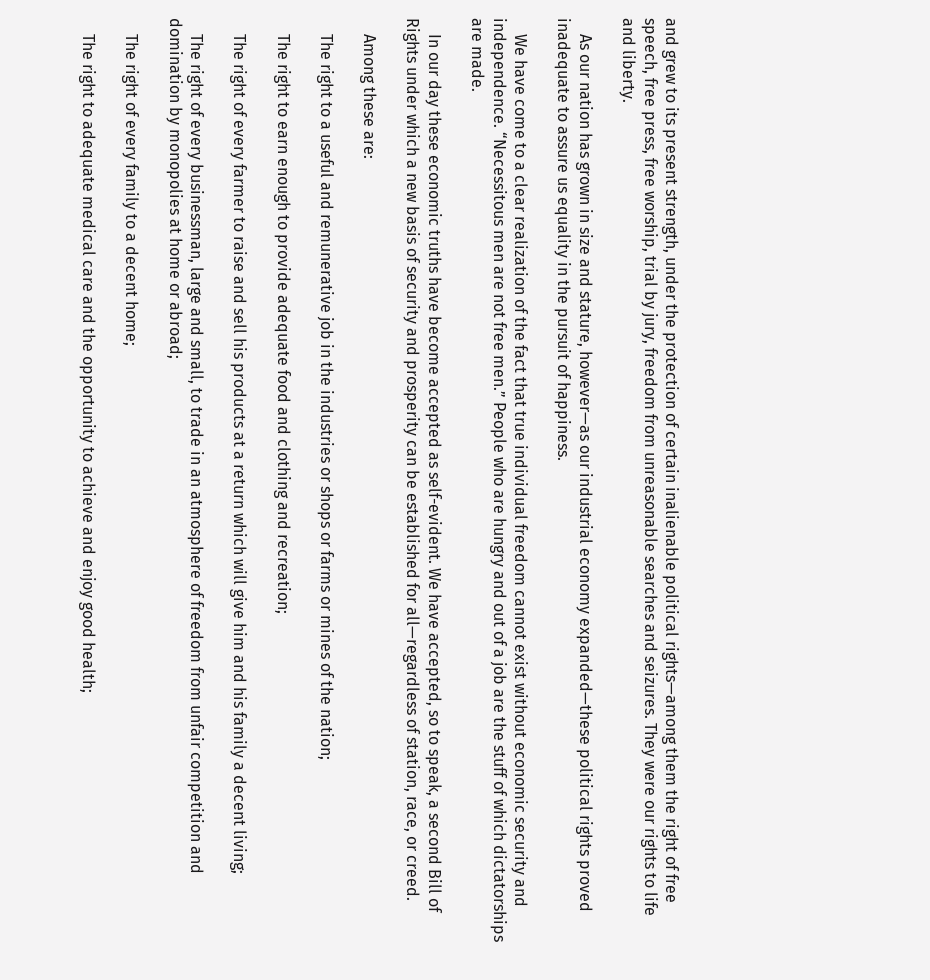and grew to its present strength, under the protection of certain inalienable political rights—among them the right of free speech, free press, free worship, trial by jury, freedom from unreasonable searches and seizures. They were our rights to life and liberty.

    As our nation has grown in size and stature, however—as our industrial economy expanded—these political rights proved inadequate to assure us equality in the pursuit of happiness.

    We have come to a clear realization of the fact that true individual freedom cannot exist without economic security and independence. “Necessitous men are not free men.” People who are hungry and out of a job are the stuff of which dictatorships are made.

    In our day these economic truths have become accepted as self-evident. We have accepted, so to speak, a second Bill of Rights under which a new basis of security and prosperity can be established for all—regardless of station, race, or creed.

    Among these are:

    The right to a useful and remunerative job in the industries or shops or farms or mines of the nation;

    The right to earn enough to provide adequate food and clothing and recreation;

    The right of every farmer to raise and sell his products at a return which will give him and his family a decent living;

    The right of every businessman, large and small, to trade in an atmosphere of freedom from unfair competition and domination by monopolies at home or abroad;

    The right of every family to a decent home;

    The right to adequate medical care and the opportunity to achieve and enjoy good health;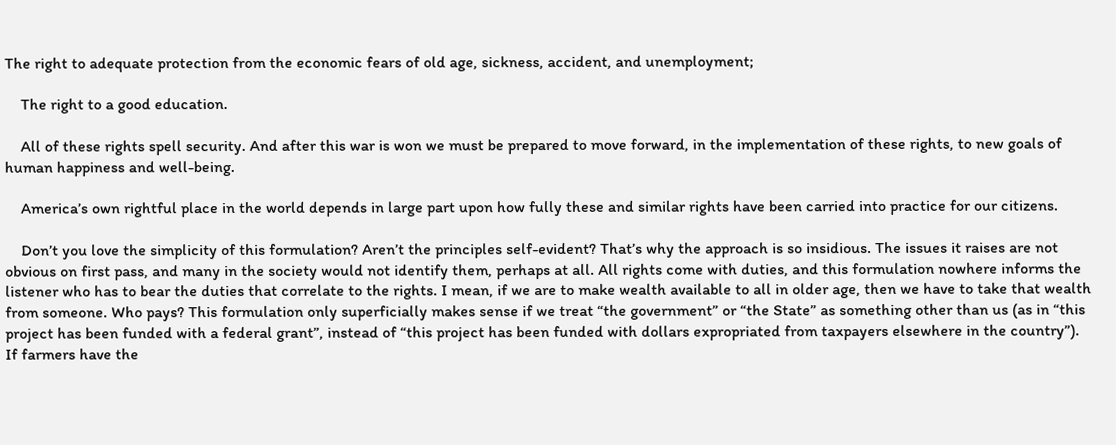The right to adequate protection from the economic fears of old age, sickness, accident, and unemployment;

    The right to a good education.

    All of these rights spell security. And after this war is won we must be prepared to move forward, in the implementation of these rights, to new goals of human happiness and well-being.

    America’s own rightful place in the world depends in large part upon how fully these and similar rights have been carried into practice for our citizens.

    Don’t you love the simplicity of this formulation? Aren’t the principles self-evident? That’s why the approach is so insidious. The issues it raises are not obvious on first pass, and many in the society would not identify them, perhaps at all. All rights come with duties, and this formulation nowhere informs the listener who has to bear the duties that correlate to the rights. I mean, if we are to make wealth available to all in older age, then we have to take that wealth from someone. Who pays? This formulation only superficially makes sense if we treat “the government” or “the State” as something other than us (as in “this project has been funded with a federal grant”, instead of “this project has been funded with dollars expropriated from taxpayers elsewhere in the country”). If farmers have the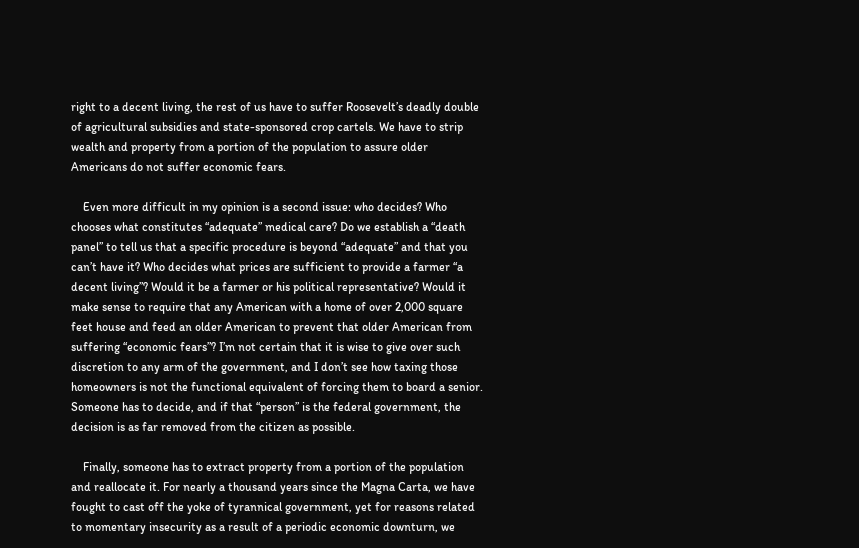right to a decent living, the rest of us have to suffer Roosevelt’s deadly double of agricultural subsidies and state-sponsored crop cartels. We have to strip wealth and property from a portion of the population to assure older Americans do not suffer economic fears.

    Even more difficult in my opinion is a second issue: who decides? Who chooses what constitutes “adequate” medical care? Do we establish a “death panel” to tell us that a specific procedure is beyond “adequate” and that you can’t have it? Who decides what prices are sufficient to provide a farmer “a decent living”? Would it be a farmer or his political representative? Would it make sense to require that any American with a home of over 2,000 square feet house and feed an older American to prevent that older American from suffering “economic fears”? I’m not certain that it is wise to give over such discretion to any arm of the government, and I don’t see how taxing those homeowners is not the functional equivalent of forcing them to board a senior. Someone has to decide, and if that “person” is the federal government, the decision is as far removed from the citizen as possible.

    Finally, someone has to extract property from a portion of the population and reallocate it. For nearly a thousand years since the Magna Carta, we have fought to cast off the yoke of tyrannical government, yet for reasons related to momentary insecurity as a result of a periodic economic downturn, we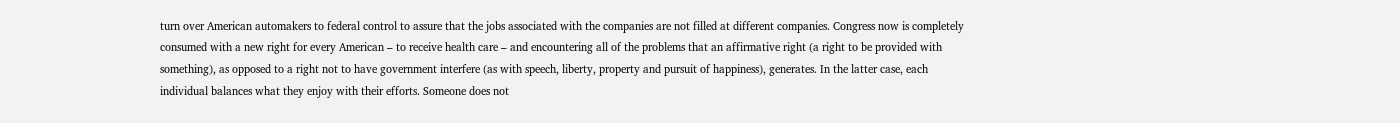turn over American automakers to federal control to assure that the jobs associated with the companies are not filled at different companies. Congress now is completely consumed with a new right for every American – to receive health care – and encountering all of the problems that an affirmative right (a right to be provided with something), as opposed to a right not to have government interfere (as with speech, liberty, property and pursuit of happiness), generates. In the latter case, each individual balances what they enjoy with their efforts. Someone does not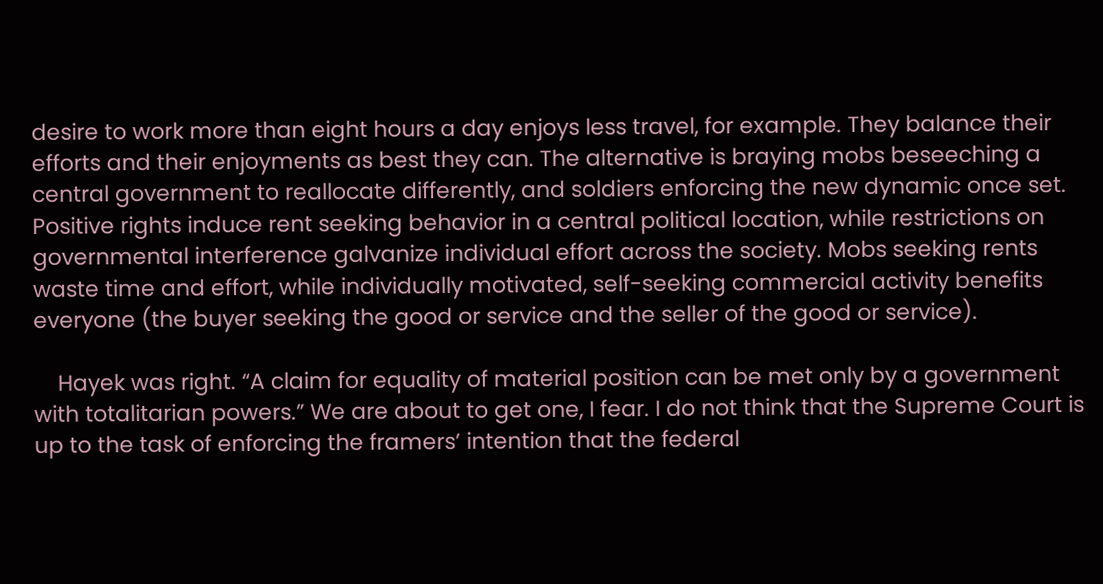desire to work more than eight hours a day enjoys less travel, for example. They balance their efforts and their enjoyments as best they can. The alternative is braying mobs beseeching a central government to reallocate differently, and soldiers enforcing the new dynamic once set. Positive rights induce rent seeking behavior in a central political location, while restrictions on governmental interference galvanize individual effort across the society. Mobs seeking rents waste time and effort, while individually motivated, self-seeking commercial activity benefits everyone (the buyer seeking the good or service and the seller of the good or service).

    Hayek was right. “A claim for equality of material position can be met only by a government with totalitarian powers.” We are about to get one, I fear. I do not think that the Supreme Court is up to the task of enforcing the framers’ intention that the federal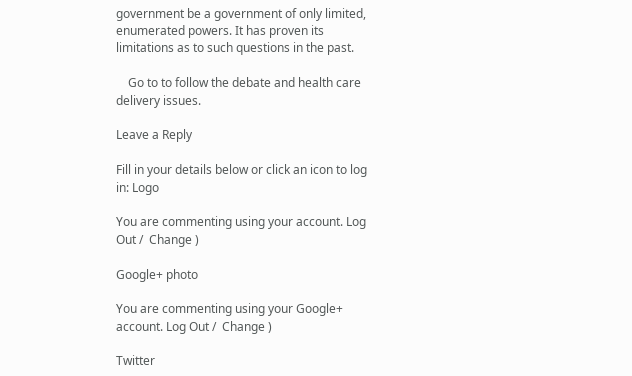government be a government of only limited, enumerated powers. It has proven its limitations as to such questions in the past.

    Go to to follow the debate and health care delivery issues.

Leave a Reply

Fill in your details below or click an icon to log in: Logo

You are commenting using your account. Log Out /  Change )

Google+ photo

You are commenting using your Google+ account. Log Out /  Change )

Twitter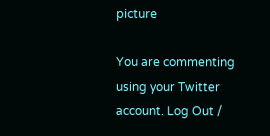picture

You are commenting using your Twitter account. Log Out /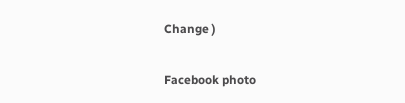Change )

Facebook photo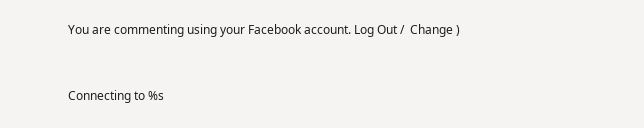You are commenting using your Facebook account. Log Out /  Change )


Connecting to %s